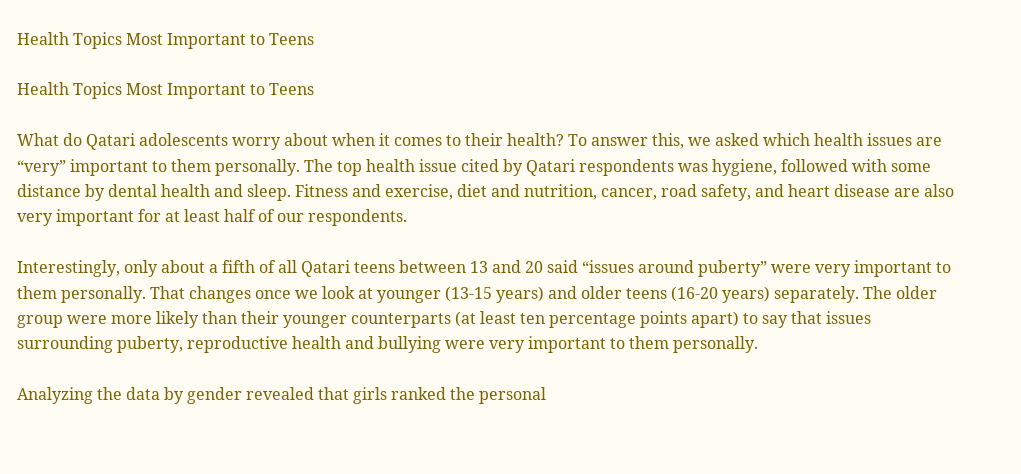Health Topics Most Important to Teens

Health Topics Most Important to Teens

What do Qatari adolescents worry about when it comes to their health? To answer this, we asked which health issues are “very” important to them personally. The top health issue cited by Qatari respondents was hygiene, followed with some distance by dental health and sleep. Fitness and exercise, diet and nutrition, cancer, road safety, and heart disease are also very important for at least half of our respondents.

Interestingly, only about a fifth of all Qatari teens between 13 and 20 said “issues around puberty” were very important to them personally. That changes once we look at younger (13-15 years) and older teens (16-20 years) separately. The older group were more likely than their younger counterparts (at least ten percentage points apart) to say that issues surrounding puberty, reproductive health and bullying were very important to them personally.

Analyzing the data by gender revealed that girls ranked the personal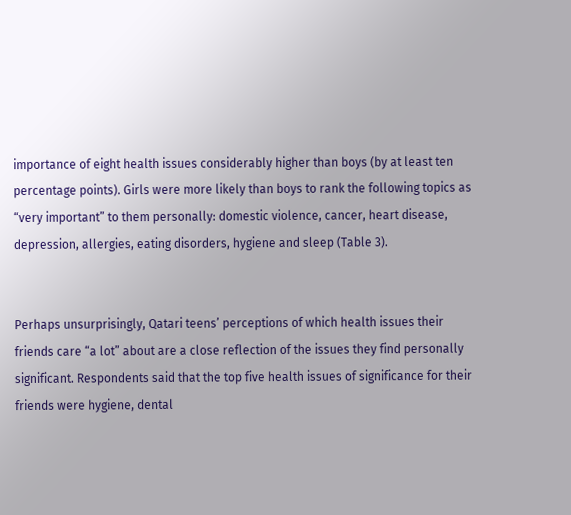importance of eight health issues considerably higher than boys (by at least ten percentage points). Girls were more likely than boys to rank the following topics as “very important” to them personally: domestic violence, cancer, heart disease, depression, allergies, eating disorders, hygiene and sleep (Table 3).


Perhaps unsurprisingly, Qatari teens’ perceptions of which health issues their friends care “a lot” about are a close reflection of the issues they find personally significant. Respondents said that the top five health issues of significance for their friends were hygiene, dental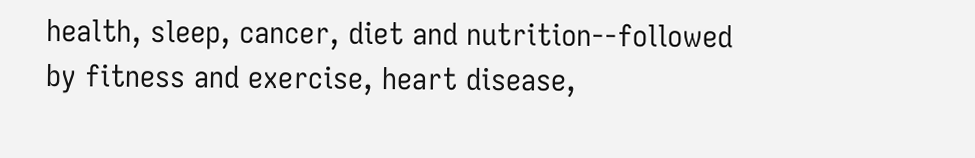health, sleep, cancer, diet and nutrition--followed by fitness and exercise, heart disease,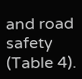and road safety (Table 4).